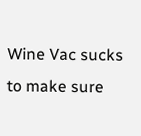Wine Vac sucks to make sure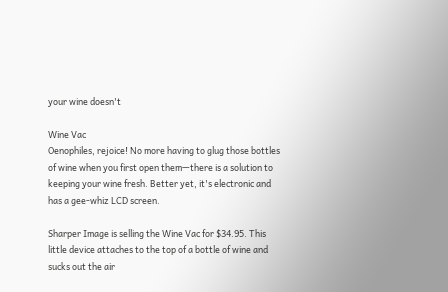your wine doesn't

Wine Vac
Oenophiles, rejoice! No more having to glug those bottles of wine when you first open them—there is a solution to keeping your wine fresh. Better yet, it's electronic and has a gee-whiz LCD screen.

Sharper Image is selling the Wine Vac for $34.95. This little device attaches to the top of a bottle of wine and sucks out the air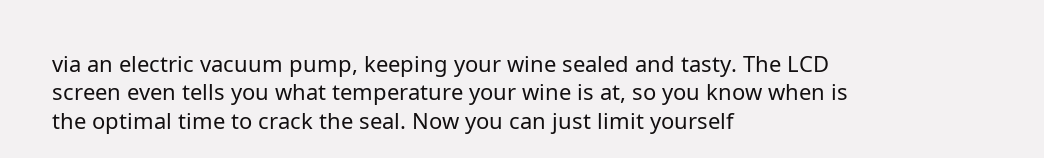via an electric vacuum pump, keeping your wine sealed and tasty. The LCD screen even tells you what temperature your wine is at, so you know when is the optimal time to crack the seal. Now you can just limit yourself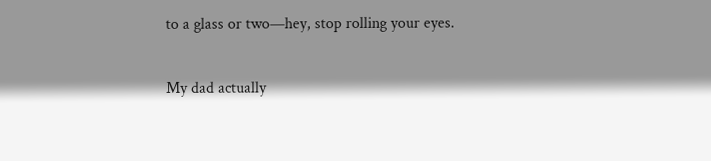to a glass or two—hey, stop rolling your eyes.

My dad actually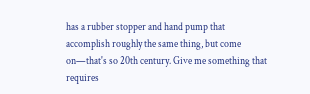has a rubber stopper and hand pump that accomplish roughly the same thing, but come on—that's so 20th century. Give me something that requires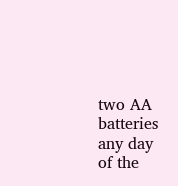two AA batteries any day of the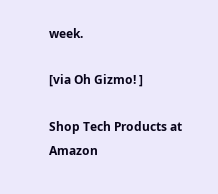week.

[via Oh Gizmo! ]

Shop Tech Products at Amazon